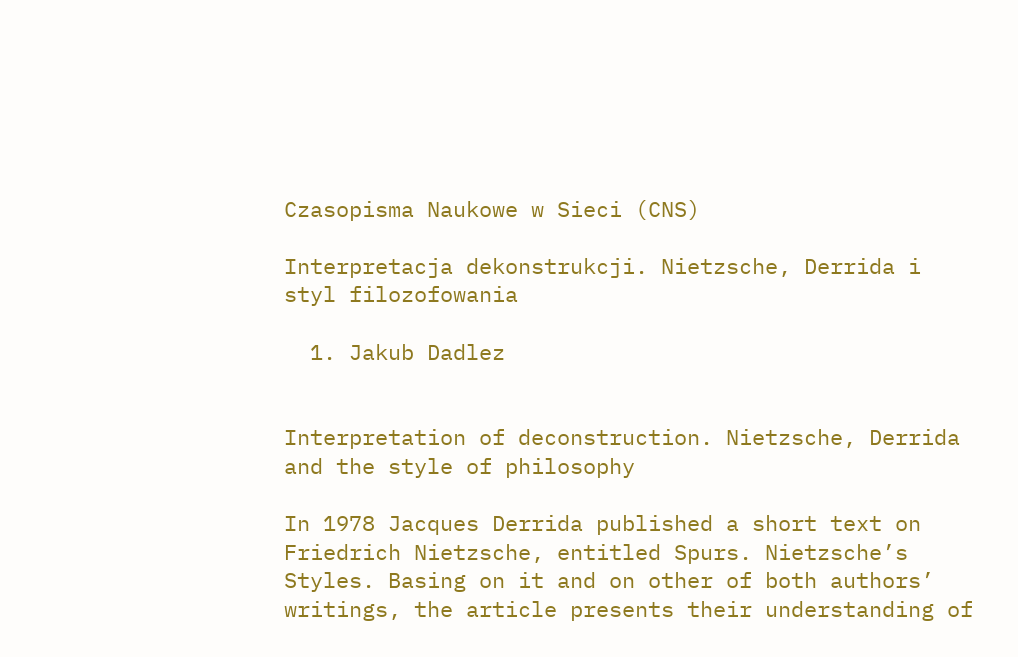Czasopisma Naukowe w Sieci (CNS)

Interpretacja dekonstrukcji. Nietzsche, Derrida i styl filozofowania

  1. Jakub Dadlez


Interpretation of deconstruction. Nietzsche, Derrida and the style of philosophy

In 1978 Jacques Derrida published a short text on Friedrich Nietzsche, entitled Spurs. Nietzsche’s Styles. Basing on it and on other of both authors’ writings, the article presents their understanding of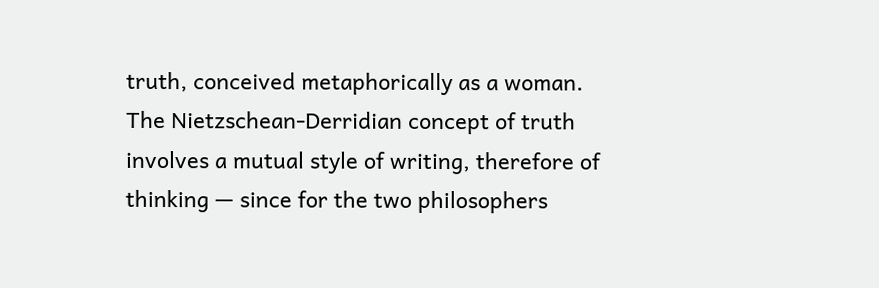truth, conceived metaphorically as a woman. The Nietzschean-Derridian concept of truth involves a mutual style of writing, therefore of thinking — since for the two philosophers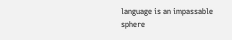language is an impassable sphere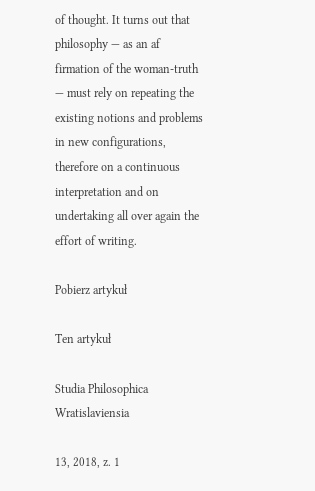of thought. It turns out that philosophy — as an af firmation of the woman-truth — must rely on repeating the existing notions and problems in new configurations, therefore on a continuous interpretation and on undertaking all over again the effort of writing.

Pobierz artykuł

Ten artykuł

Studia Philosophica Wratislaviensia

13, 2018, z. 1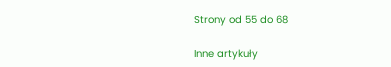Strony od 55 do 68

Inne artykuły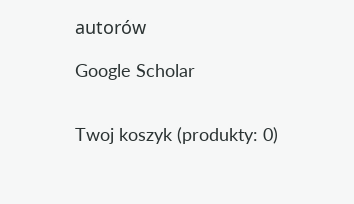autorów

Google Scholar


Twoj koszyk (produkty: 0)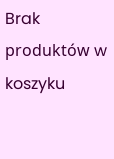Brak produktów w koszyku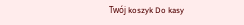Twój koszyk Do kasy